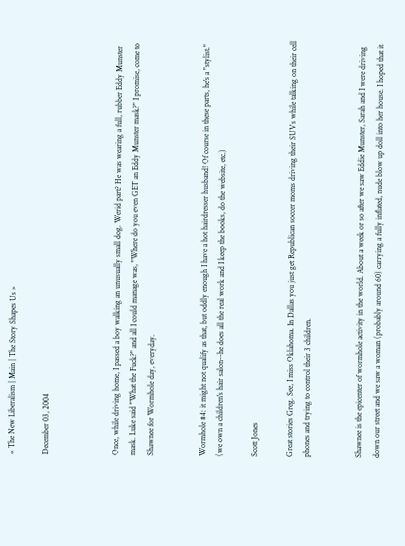« The New Liberalism | Main | The Story Shapes Us »

December 03, 2004



Once, while driving home, I passed a boy walking an unusually small dog. Werid part? He was wearing a full, rubber Eddy Munster mask. Luke said "What the Fuck?" and all I could manage was, "Where do you even GET an Eddy Munster mask?" I promise, come to Shawnee for Wormhole day, everyday.


Wormhole #4: it might not qualify as that, but oddly enough I have a hot hairdresser husband! Of course in these parts, he's a "stylist." (we own a children's hair salon--he does all the real work and I keep the books, do the website, etc.)

Scott Jones

Great stories Greg. See, I miss Oklahoma. In Dallas you just get Republican soccer moms driving their SUVs while talking on their cell phones and trying to control their 3 children.


Shawnee is the epicenter of wormhole activity in the world. About a week or so after we saw Eddie Munster, Sarah and I were driving down our street and we saw a woman (probably around 60) carrying a fully inflated, nude blow up doll into her house. I hoped that it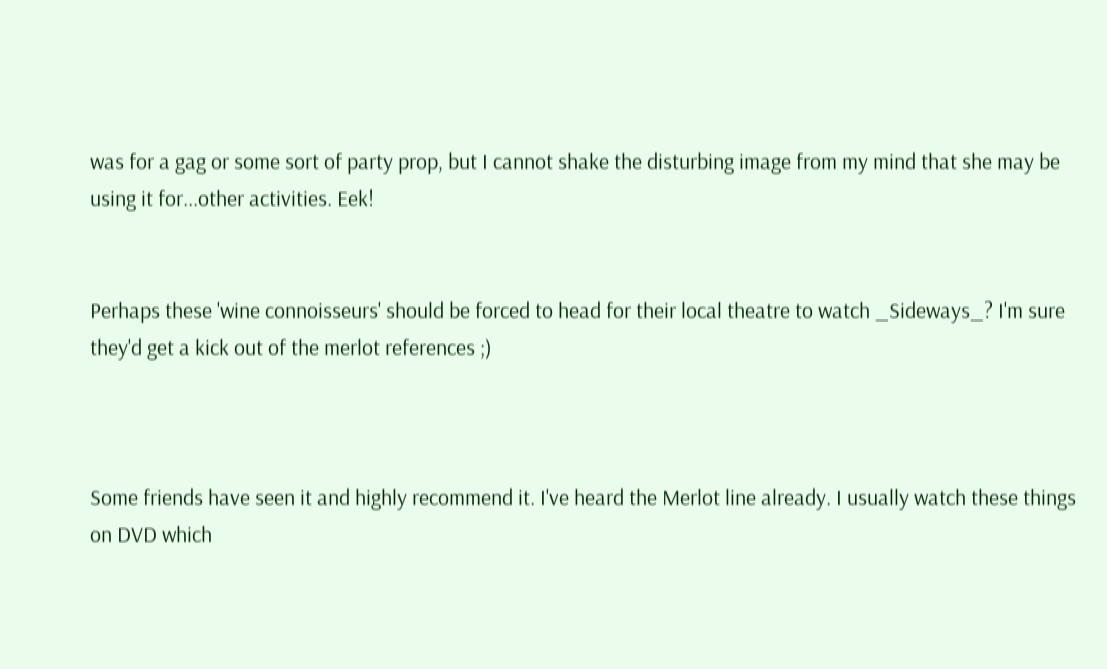was for a gag or some sort of party prop, but I cannot shake the disturbing image from my mind that she may be using it for...other activities. Eek!


Perhaps these 'wine connoisseurs' should be forced to head for their local theatre to watch _Sideways_? I'm sure they'd get a kick out of the merlot references ;)



Some friends have seen it and highly recommend it. I've heard the Merlot line already. I usually watch these things on DVD which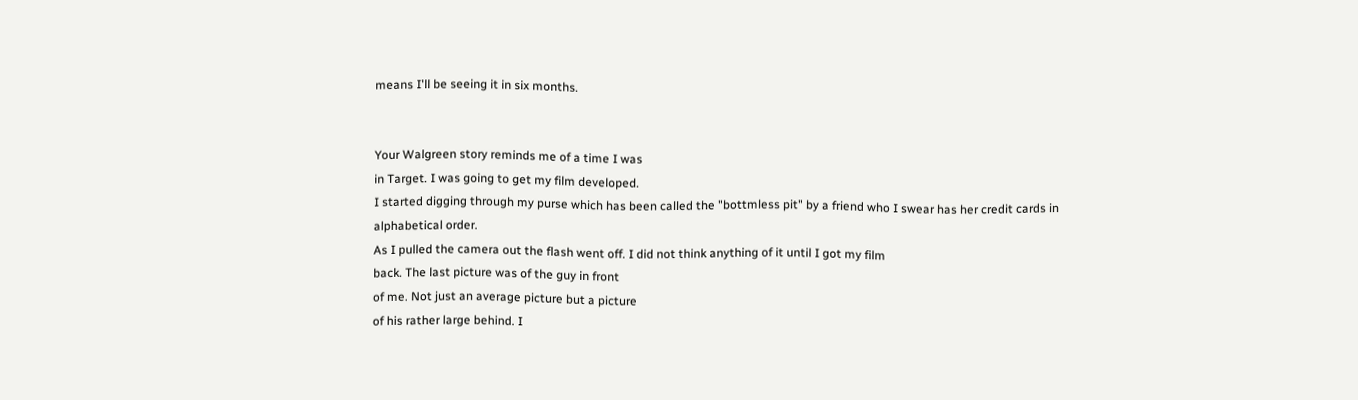means I'll be seeing it in six months.


Your Walgreen story reminds me of a time I was
in Target. I was going to get my film developed.
I started digging through my purse which has been called the "bottmless pit" by a friend who I swear has her credit cards in alphabetical order.
As I pulled the camera out the flash went off. I did not think anything of it until I got my film
back. The last picture was of the guy in front
of me. Not just an average picture but a picture
of his rather large behind. I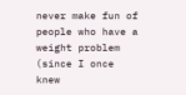never make fun of
people who have a weight problem (since I once
knew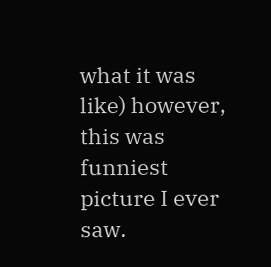what it was like) however, this was funniest picture I ever saw.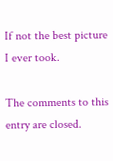If not the best picture
I ever took.

The comments to this entry are closed.